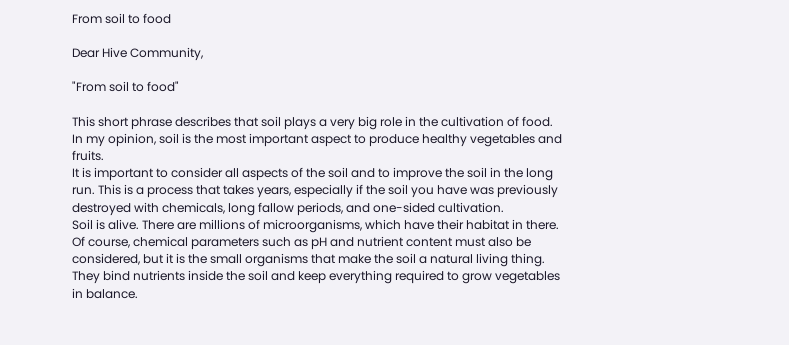From soil to food

Dear Hive Community,

"From soil to food"

This short phrase describes that soil plays a very big role in the cultivation of food.
In my opinion, soil is the most important aspect to produce healthy vegetables and fruits.
It is important to consider all aspects of the soil and to improve the soil in the long run. This is a process that takes years, especially if the soil you have was previously destroyed with chemicals, long fallow periods, and one-sided cultivation.
Soil is alive. There are millions of microorganisms, which have their habitat in there.
Of course, chemical parameters such as pH and nutrient content must also be considered, but it is the small organisms that make the soil a natural living thing. They bind nutrients inside the soil and keep everything required to grow vegetables in balance.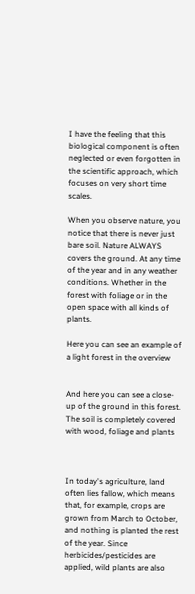I have the feeling that this biological component is often neglected or even forgotten in the scientific approach, which focuses on very short time scales.

When you observe nature, you notice that there is never just bare soil. Nature ALWAYS covers the ground. At any time of the year and in any weather conditions. Whether in the forest with foliage or in the open space with all kinds of plants.

Here you can see an example of a light forest in the overview


And here you can see a close-up of the ground in this forest. The soil is completely covered with wood, foliage and plants



In today's agriculture, land often lies fallow, which means that, for example, crops are grown from March to October, and nothing is planted the rest of the year. Since herbicides/pesticides are applied, wild plants are also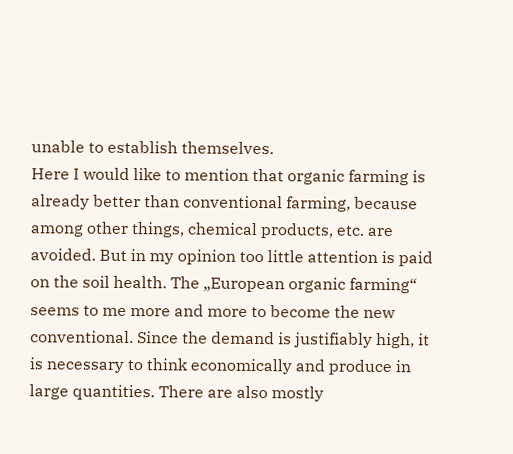unable to establish themselves.
Here I would like to mention that organic farming is already better than conventional farming, because among other things, chemical products, etc. are avoided. But in my opinion too little attention is paid on the soil health. The „European organic farming“ seems to me more and more to become the new conventional. Since the demand is justifiably high, it is necessary to think economically and produce in large quantities. There are also mostly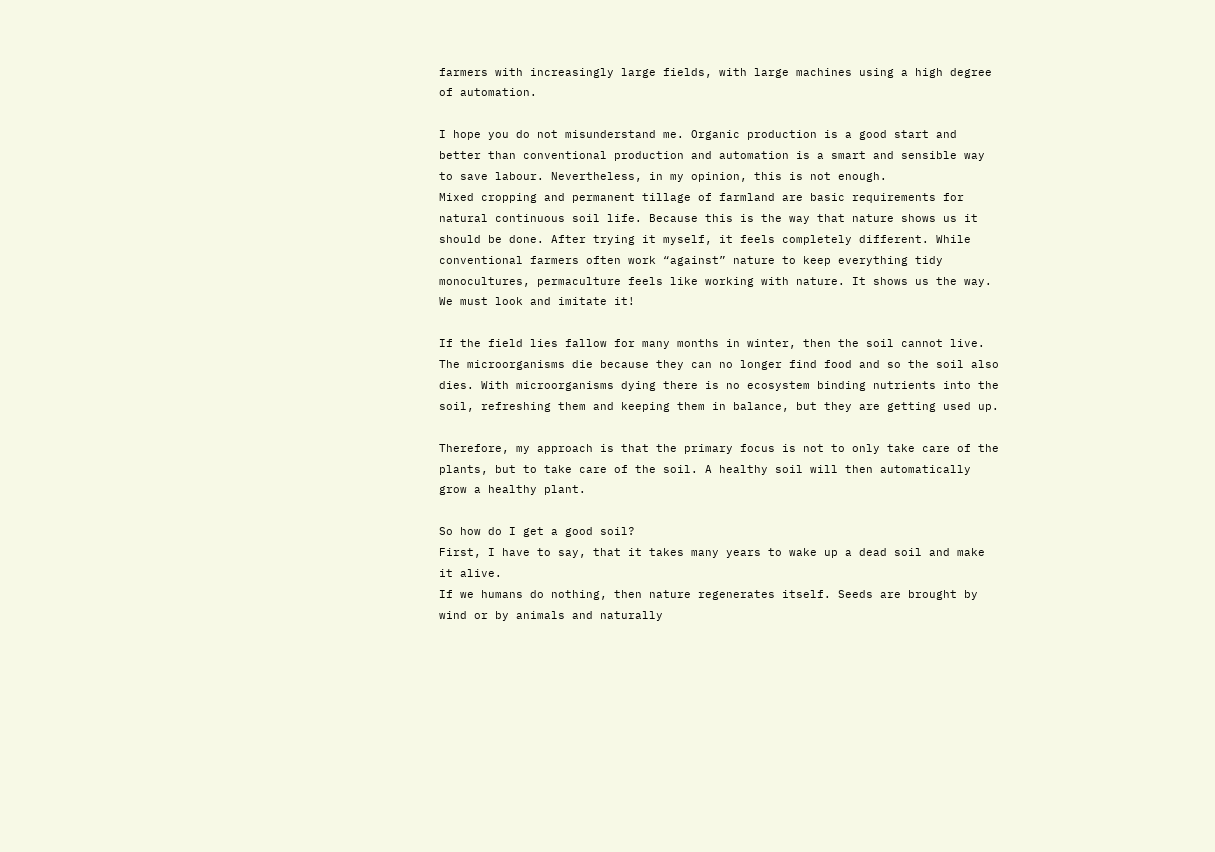farmers with increasingly large fields, with large machines using a high degree of automation.

I hope you do not misunderstand me. Organic production is a good start and better than conventional production and automation is a smart and sensible way to save labour. Nevertheless, in my opinion, this is not enough.
Mixed cropping and permanent tillage of farmland are basic requirements for natural continuous soil life. Because this is the way that nature shows us it should be done. After trying it myself, it feels completely different. While conventional farmers often work “against” nature to keep everything tidy monocultures, permaculture feels like working with nature. It shows us the way. We must look and imitate it!

If the field lies fallow for many months in winter, then the soil cannot live. The microorganisms die because they can no longer find food and so the soil also dies. With microorganisms dying there is no ecosystem binding nutrients into the soil, refreshing them and keeping them in balance, but they are getting used up.

Therefore, my approach is that the primary focus is not to only take care of the plants, but to take care of the soil. A healthy soil will then automatically grow a healthy plant.

So how do I get a good soil?
First, I have to say, that it takes many years to wake up a dead soil and make it alive.
If we humans do nothing, then nature regenerates itself. Seeds are brought by wind or by animals and naturally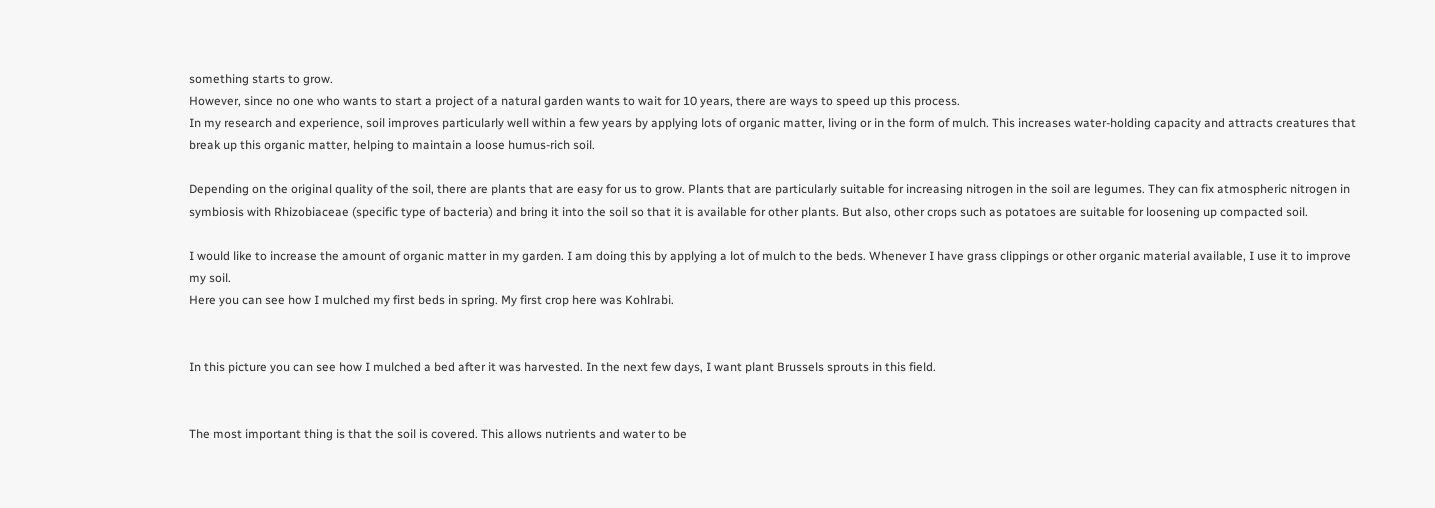something starts to grow.
However, since no one who wants to start a project of a natural garden wants to wait for 10 years, there are ways to speed up this process.
In my research and experience, soil improves particularly well within a few years by applying lots of organic matter, living or in the form of mulch. This increases water-holding capacity and attracts creatures that break up this organic matter, helping to maintain a loose humus-rich soil.

Depending on the original quality of the soil, there are plants that are easy for us to grow. Plants that are particularly suitable for increasing nitrogen in the soil are legumes. They can fix atmospheric nitrogen in symbiosis with Rhizobiaceae (specific type of bacteria) and bring it into the soil so that it is available for other plants. But also, other crops such as potatoes are suitable for loosening up compacted soil.

I would like to increase the amount of organic matter in my garden. I am doing this by applying a lot of mulch to the beds. Whenever I have grass clippings or other organic material available, I use it to improve my soil.
Here you can see how I mulched my first beds in spring. My first crop here was Kohlrabi.


In this picture you can see how I mulched a bed after it was harvested. In the next few days, I want plant Brussels sprouts in this field.


The most important thing is that the soil is covered. This allows nutrients and water to be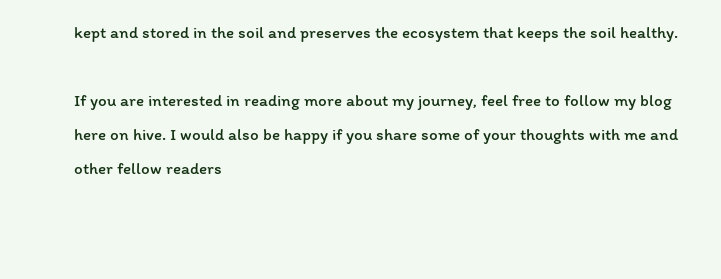kept and stored in the soil and preserves the ecosystem that keeps the soil healthy.

If you are interested in reading more about my journey, feel free to follow my blog here on hive. I would also be happy if you share some of your thoughts with me and other fellow readers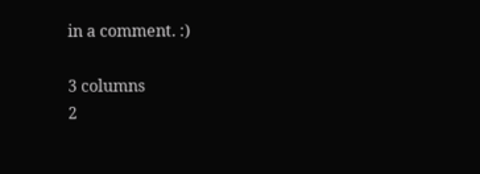in a comment. :)

3 columns
2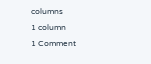columns
1 column
1 Comment